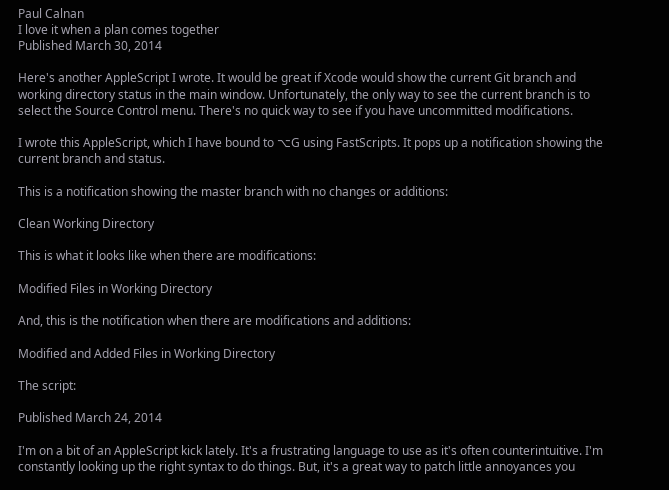Paul Calnan
I love it when a plan comes together
Published March 30, 2014

Here's another AppleScript I wrote. It would be great if Xcode would show the current Git branch and working directory status in the main window. Unfortunately, the only way to see the current branch is to select the Source Control menu. There's no quick way to see if you have uncommitted modifications.

I wrote this AppleScript, which I have bound to ⌥G using FastScripts. It pops up a notification showing the current branch and status.

This is a notification showing the master branch with no changes or additions:

Clean Working Directory

This is what it looks like when there are modifications:

Modified Files in Working Directory

And, this is the notification when there are modifications and additions:

Modified and Added Files in Working Directory

The script:

Published March 24, 2014

I'm on a bit of an AppleScript kick lately. It's a frustrating language to use as it's often counterintuitive. I'm constantly looking up the right syntax to do things. But, it's a great way to patch little annoyances you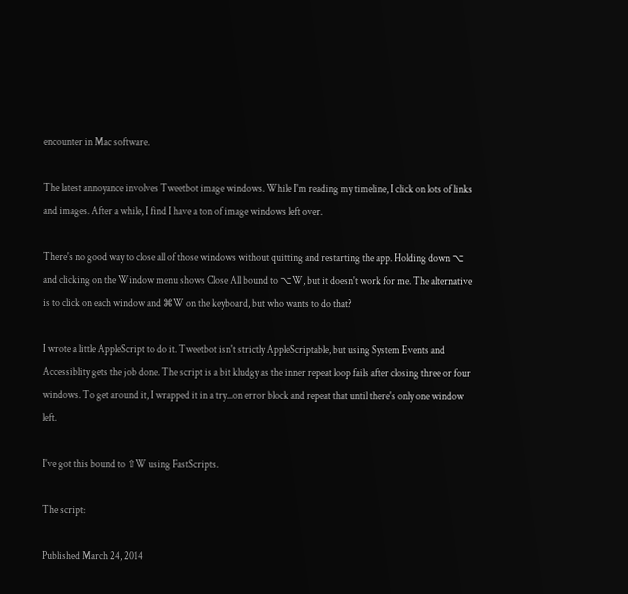encounter in Mac software.

The latest annoyance involves Tweetbot image windows. While I'm reading my timeline, I click on lots of links and images. After a while, I find I have a ton of image windows left over.

There's no good way to close all of those windows without quitting and restarting the app. Holding down ⌥ and clicking on the Window menu shows Close All bound to ⌥W, but it doesn't work for me. The alternative is to click on each window and ⌘W on the keyboard, but who wants to do that?

I wrote a little AppleScript to do it. Tweetbot isn't strictly AppleScriptable, but using System Events and Accessiblity gets the job done. The script is a bit kludgy as the inner repeat loop fails after closing three or four windows. To get around it, I wrapped it in a try...on error block and repeat that until there's only one window left.

I've got this bound to ⇧W using FastScripts.

The script:

Published March 24, 2014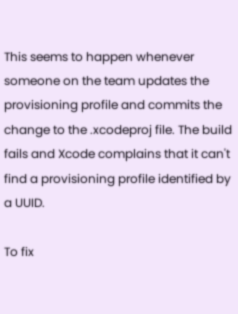This seems to happen whenever someone on the team updates the provisioning profile and commits the change to the .xcodeproj file. The build fails and Xcode complains that it can't find a provisioning profile identified by a UUID.

To fix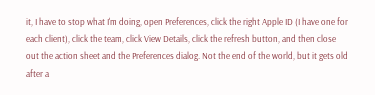it, I have to stop what I'm doing, open Preferences, click the right Apple ID (I have one for each client), click the team, click View Details, click the refresh button, and then close out the action sheet and the Preferences dialog. Not the end of the world, but it gets old after a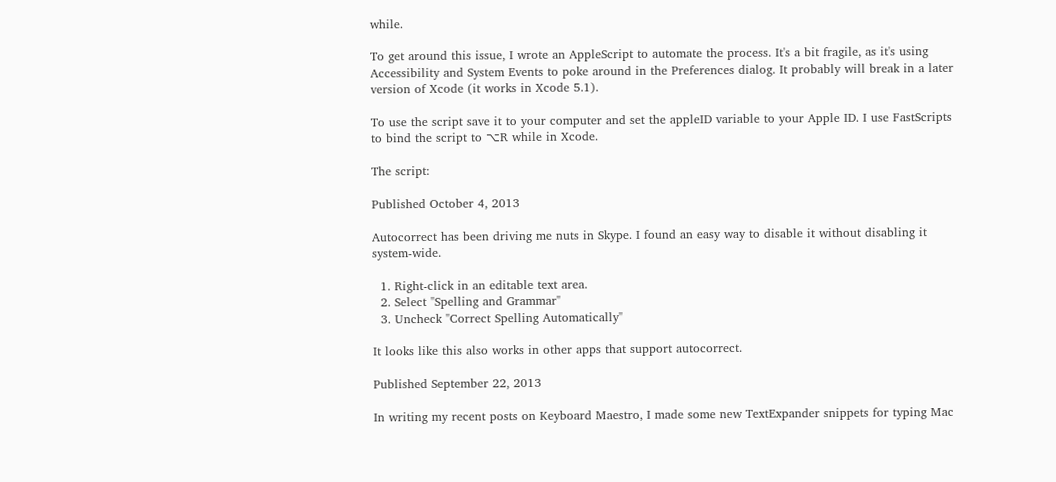while.

To get around this issue, I wrote an AppleScript to automate the process. It's a bit fragile, as it's using Accessibility and System Events to poke around in the Preferences dialog. It probably will break in a later version of Xcode (it works in Xcode 5.1).

To use the script save it to your computer and set the appleID variable to your Apple ID. I use FastScripts to bind the script to ⌥R while in Xcode.

The script:

Published October 4, 2013

Autocorrect has been driving me nuts in Skype. I found an easy way to disable it without disabling it system-wide.

  1. Right-click in an editable text area.
  2. Select "Spelling and Grammar"
  3. Uncheck "Correct Spelling Automatically"

It looks like this also works in other apps that support autocorrect.

Published September 22, 2013

In writing my recent posts on Keyboard Maestro, I made some new TextExpander snippets for typing Mac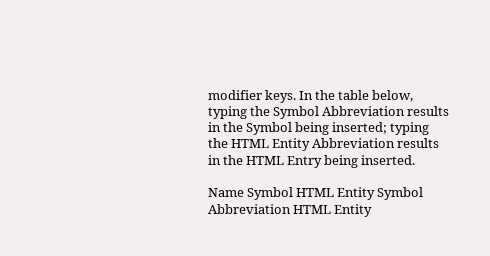modifier keys. In the table below, typing the Symbol Abbreviation results in the Symbol being inserted; typing the HTML Entity Abbreviation results in the HTML Entry being inserted.

Name Symbol HTML Entity Symbol Abbreviation HTML Entity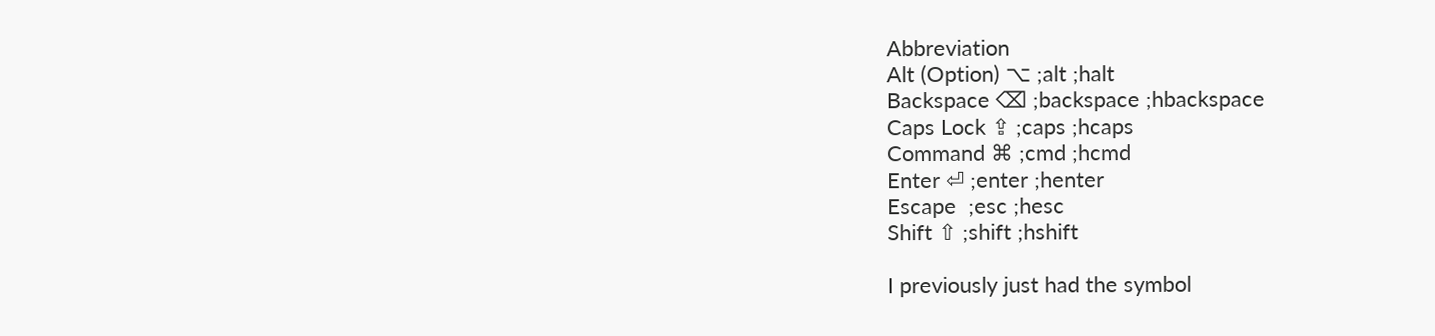Abbreviation
Alt (Option) ⌥ ;alt ;halt
Backspace ⌫ ;backspace ;hbackspace
Caps Lock ⇪ ;caps ;hcaps
Command ⌘ ;cmd ;hcmd
Enter ⏎ ;enter ;henter
Escape  ;esc ;hesc
Shift ⇧ ;shift ;hshift

I previously just had the symbol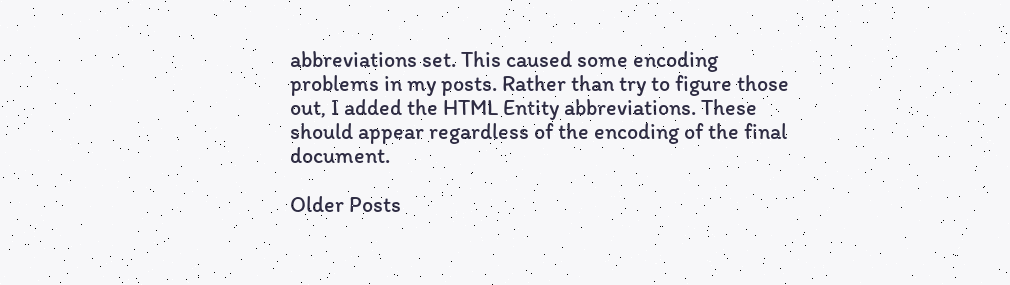abbreviations set. This caused some encoding problems in my posts. Rather than try to figure those out, I added the HTML Entity abbreviations. These should appear regardless of the encoding of the final document.

Older Posts